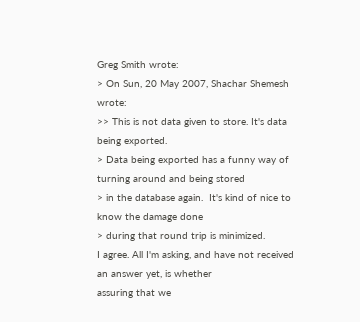Greg Smith wrote:
> On Sun, 20 May 2007, Shachar Shemesh wrote:
>> This is not data given to store. It's data being exported.
> Data being exported has a funny way of turning around and being stored
> in the database again.  It's kind of nice to know the damage done
> during that round trip is minimized.
I agree. All I'm asking, and have not received an answer yet, is whether
assuring that we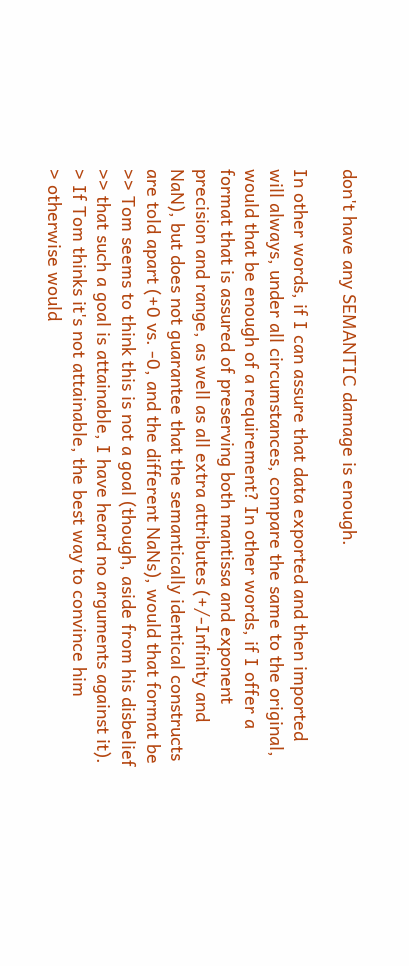don't have any SEMANTIC damage is enough.

In other words, if I can assure that data exported and then imported
will always, under all circumstances, compare the same to the original,
would that be enough of a requirement? In other words, if I offer a
format that is assured of preserving both mantissa and exponent
precision and range, as well as all extra attributes (+/-Infinity and
NaN), but does not guarantee that the semantically identical constructs
are told apart (+0 vs. -0, and the different NaNs), would that format be
>> Tom seems to think this is not a goal (though, aside from his disbelief
>> that such a goal is attainable, I have heard no arguments against it).
> If Tom thinks it's not attainable, the best way to convince him
> otherwise would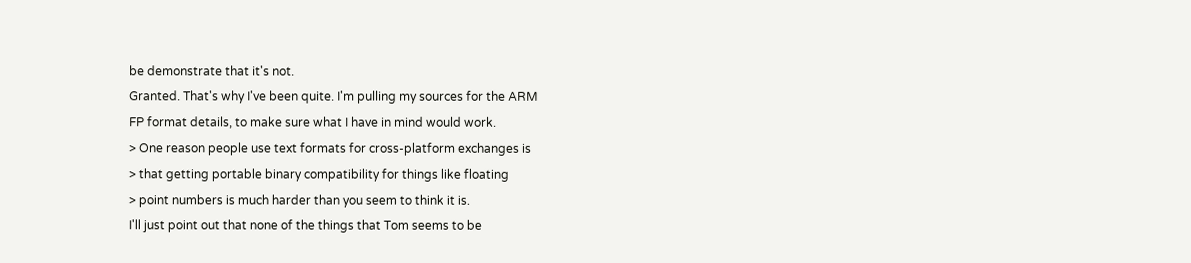be demonstrate that it's not.
Granted. That's why I've been quite. I'm pulling my sources for the ARM
FP format details, to make sure what I have in mind would work.
> One reason people use text formats for cross-platform exchanges is
> that getting portable binary compatibility for things like floating
> point numbers is much harder than you seem to think it is.
I'll just point out that none of the things that Tom seems to be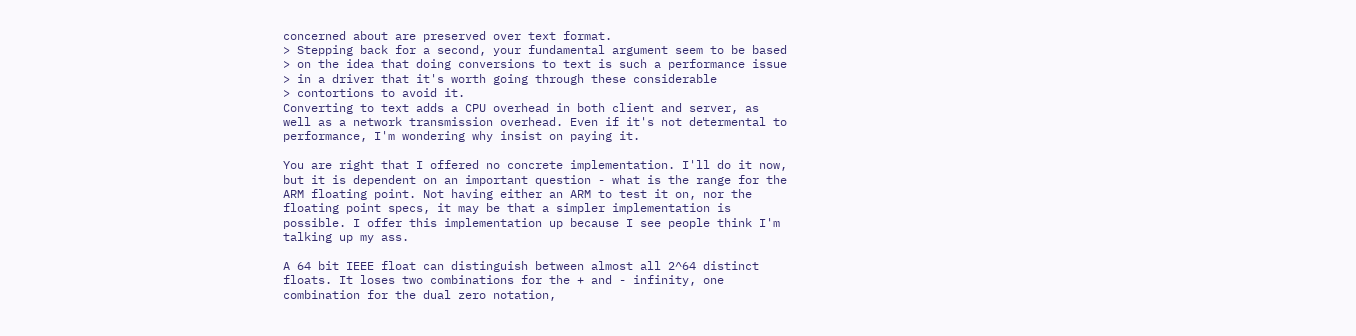concerned about are preserved over text format.
> Stepping back for a second, your fundamental argument seem to be based
> on the idea that doing conversions to text is such a performance issue
> in a driver that it's worth going through these considerable
> contortions to avoid it.
Converting to text adds a CPU overhead in both client and server, as
well as a network transmission overhead. Even if it's not determental to
performance, I'm wondering why insist on paying it.

You are right that I offered no concrete implementation. I'll do it now,
but it is dependent on an important question - what is the range for the
ARM floating point. Not having either an ARM to test it on, nor the
floating point specs, it may be that a simpler implementation is
possible. I offer this implementation up because I see people think I'm
talking up my ass.

A 64 bit IEEE float can distinguish between almost all 2^64 distinct
floats. It loses two combinations for the + and - infinity, one
combination for the dual zero notation,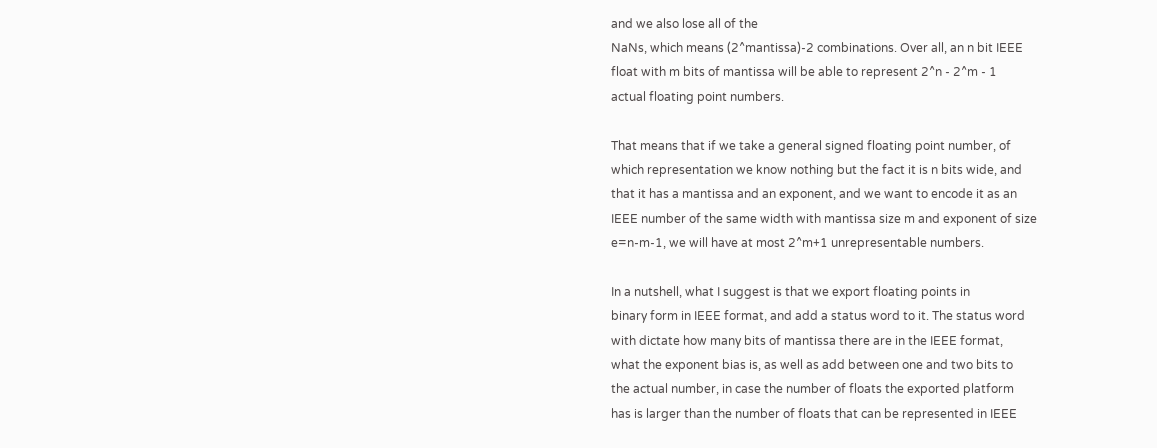and we also lose all of the
NaNs, which means (2^mantissa)-2 combinations. Over all, an n bit IEEE
float with m bits of mantissa will be able to represent 2^n - 2^m - 1
actual floating point numbers.

That means that if we take a general signed floating point number, of
which representation we know nothing but the fact it is n bits wide, and
that it has a mantissa and an exponent, and we want to encode it as an
IEEE number of the same width with mantissa size m and exponent of size
e=n-m-1, we will have at most 2^m+1 unrepresentable numbers.

In a nutshell, what I suggest is that we export floating points in
binary form in IEEE format, and add a status word to it. The status word
with dictate how many bits of mantissa there are in the IEEE format,
what the exponent bias is, as well as add between one and two bits to
the actual number, in case the number of floats the exported platform
has is larger than the number of floats that can be represented in IEEE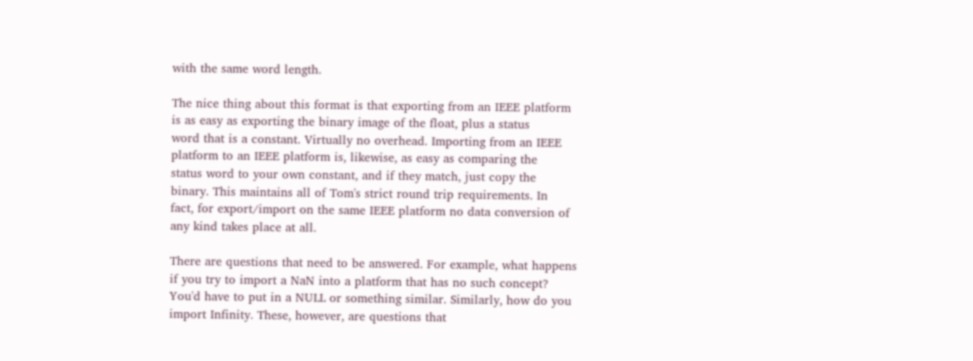with the same word length.

The nice thing about this format is that exporting from an IEEE platform
is as easy as exporting the binary image of the float, plus a status
word that is a constant. Virtually no overhead. Importing from an IEEE
platform to an IEEE platform is, likewise, as easy as comparing the
status word to your own constant, and if they match, just copy the
binary. This maintains all of Tom's strict round trip requirements. In
fact, for export/import on the same IEEE platform no data conversion of
any kind takes place at all.

There are questions that need to be answered. For example, what happens
if you try to import a NaN into a platform that has no such concept?
You'd have to put in a NULL or something similar. Similarly, how do you
import Infinity. These, however, are questions that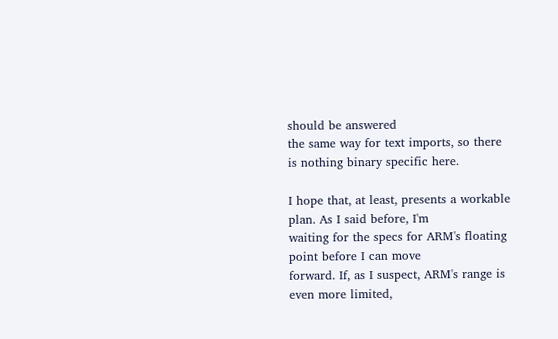should be answered
the same way for text imports, so there is nothing binary specific here.

I hope that, at least, presents a workable plan. As I said before, I'm
waiting for the specs for ARM's floating point before I can move
forward. If, as I suspect, ARM's range is even more limited,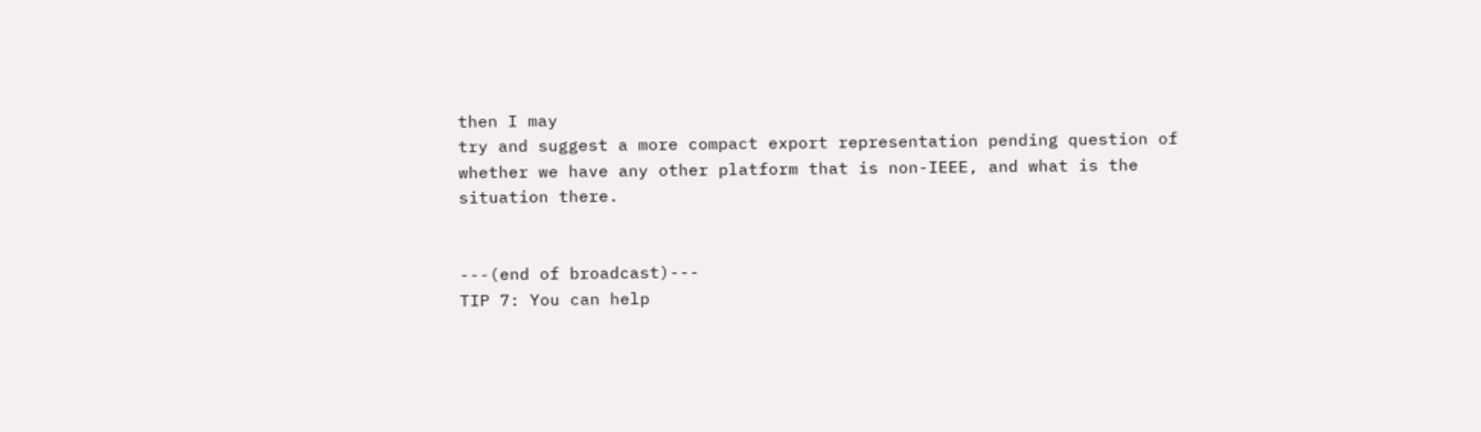then I may
try and suggest a more compact export representation pending question of
whether we have any other platform that is non-IEEE, and what is the
situation there.


---(end of broadcast)---
TIP 7: You can help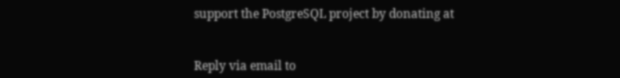support the PostgreSQL project by donating at


Reply via email to